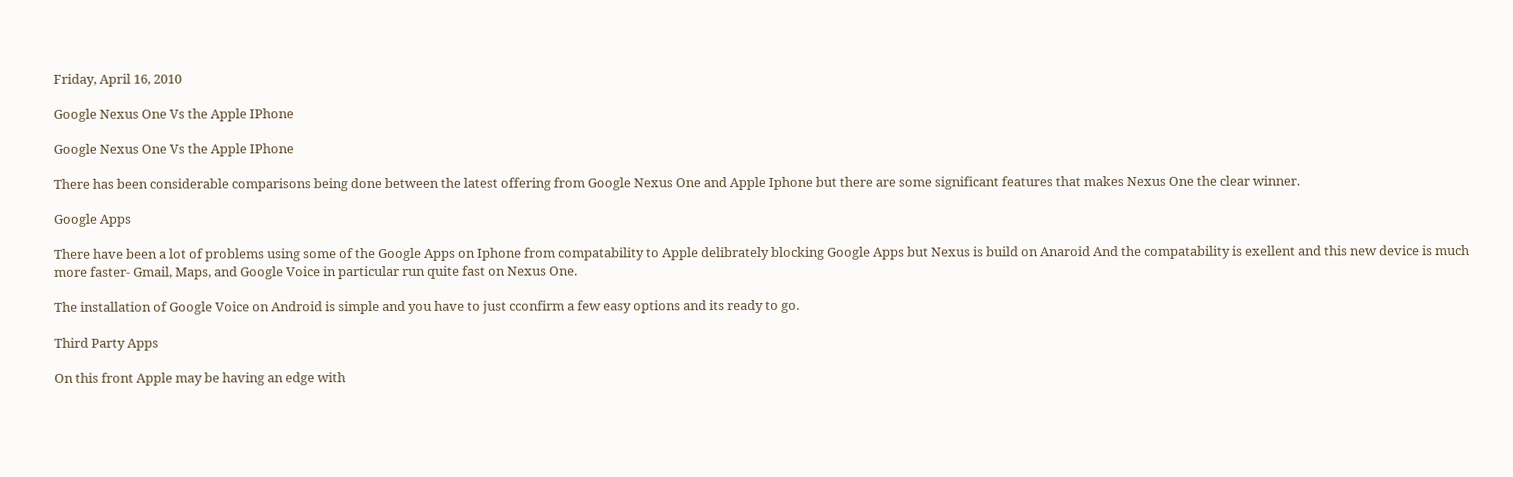Friday, April 16, 2010

Google Nexus One Vs the Apple IPhone

Google Nexus One Vs the Apple IPhone

There has been considerable comparisons being done between the latest offering from Google Nexus One and Apple Iphone but there are some significant features that makes Nexus One the clear winner.

Google Apps

There have been a lot of problems using some of the Google Apps on Iphone from compatability to Apple delibrately blocking Google Apps but Nexus is build on Anaroid And the compatability is exellent and this new device is much more faster- Gmail, Maps, and Google Voice in particular run quite fast on Nexus One.

The installation of Google Voice on Android is simple and you have to just cconfirm a few easy options and its ready to go.

Third Party Apps

On this front Apple may be having an edge with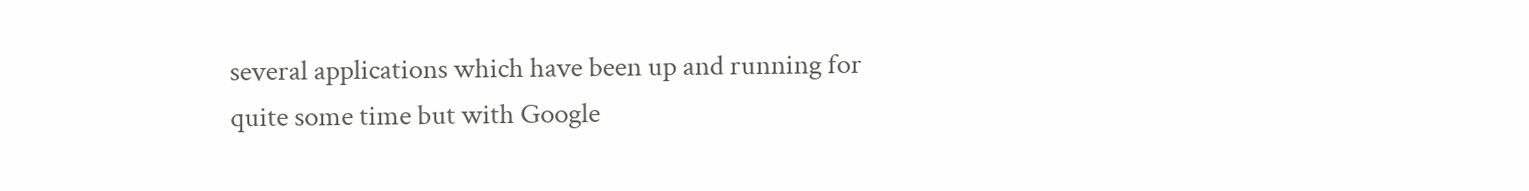several applications which have been up and running for quite some time but with Google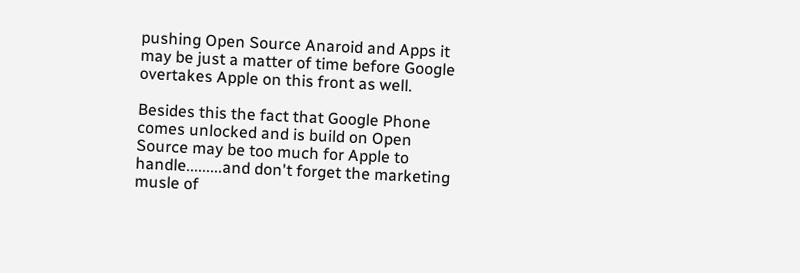pushing Open Source Anaroid and Apps it may be just a matter of time before Google overtakes Apple on this front as well.

Besides this the fact that Google Phone comes unlocked and is build on Open Source may be too much for Apple to handle.........and don't forget the marketing musle of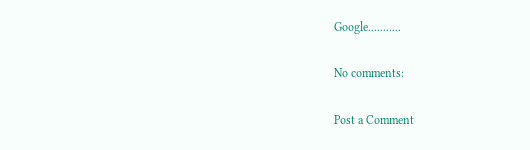Google...........

No comments:

Post a Comment